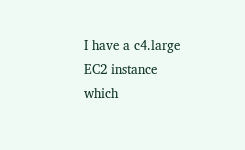I have a c4.large EC2 instance which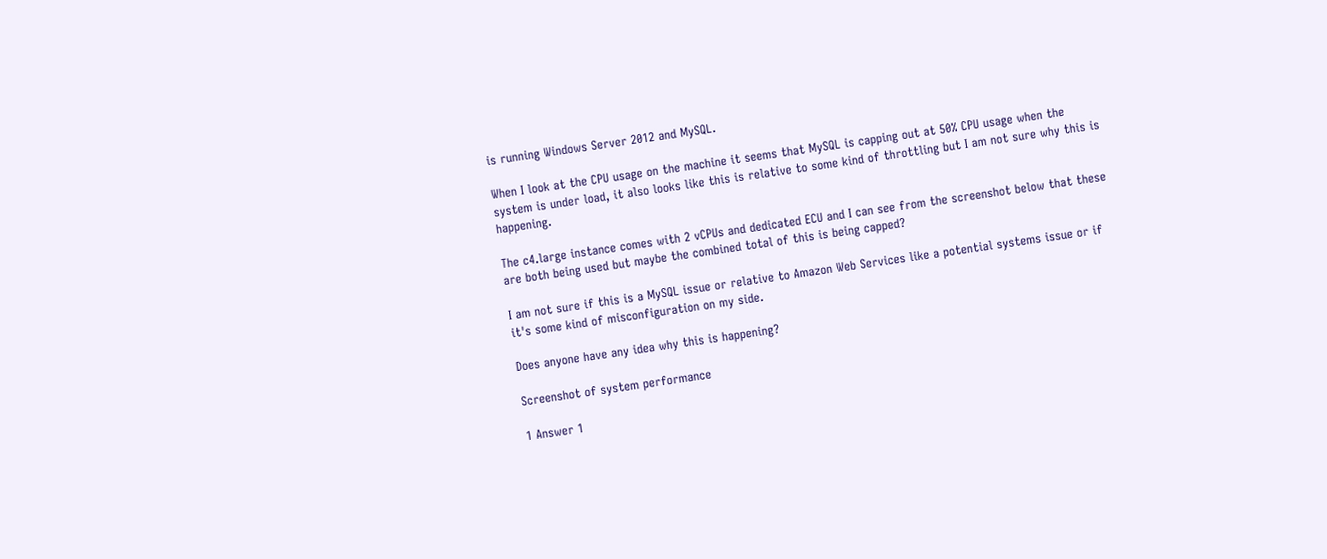is running Windows Server 2012 and MySQL.

When I look at the CPU usage on the machine it seems that MySQL is capping out at 50% CPU usage when the system is under load, it also looks like this is relative to some kind of throttling but I am not sure why this is happening.

The c4.large instance comes with 2 vCPUs and dedicated ECU and I can see from the screenshot below that these are both being used but maybe the combined total of this is being capped?

I am not sure if this is a MySQL issue or relative to Amazon Web Services like a potential systems issue or if it's some kind of misconfiguration on my side.

Does anyone have any idea why this is happening?

Screenshot of system performance

1 Answer 1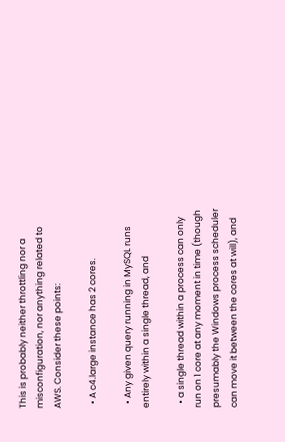This is probably neither throttling nor a misconfiguration, nor anything related to AWS. Consider these points:

  • A c4.large instance has 2 cores.

  • Any given query running in MySQL runs entirely within a single thread, and

  • a single thread within a process can only run on 1 core at any moment in time (though presumably the Windows process scheduler can move it between the cores at will), and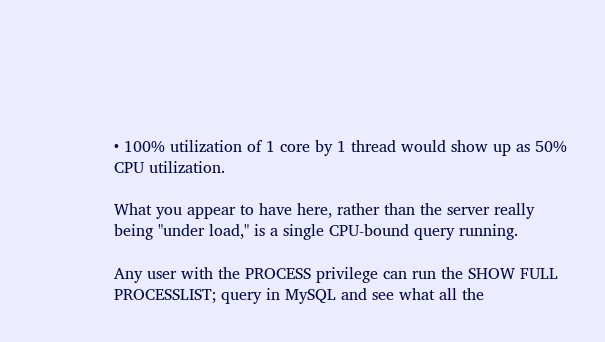• 100% utilization of 1 core by 1 thread would show up as 50% CPU utilization.

What you appear to have here, rather than the server really being "under load," is a single CPU-bound query running.

Any user with the PROCESS privilege can run the SHOW FULL PROCESSLIST; query in MySQL and see what all the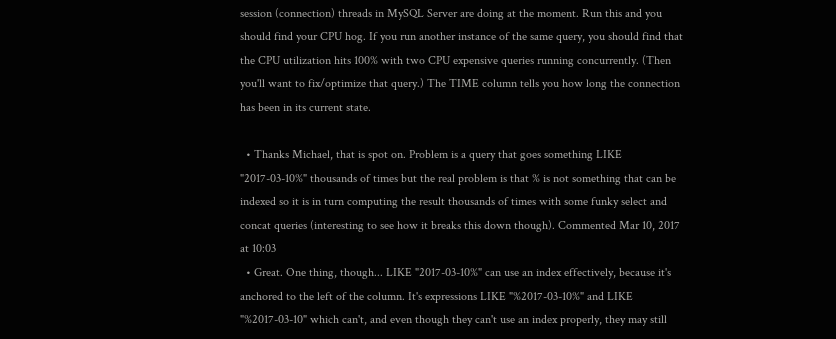session (connection) threads in MySQL Server are doing at the moment. Run this and you should find your CPU hog. If you run another instance of the same query, you should find that the CPU utilization hits 100% with two CPU expensive queries running concurrently. (Then you'll want to fix/optimize that query.) The TIME column tells you how long the connection has been in its current state.

  • Thanks Michael, that is spot on. Problem is a query that goes something LIKE "2017-03-10%" thousands of times but the real problem is that % is not something that can be indexed so it is in turn computing the result thousands of times with some funky select and concat queries (interesting to see how it breaks this down though). Commented Mar 10, 2017 at 10:03
  • Great. One thing, though... LIKE "2017-03-10%" can use an index effectively, because it's anchored to the left of the column. It's expressions LIKE "%2017-03-10%" and LIKE "%2017-03-10" which can't, and even though they can't use an index properly, they may still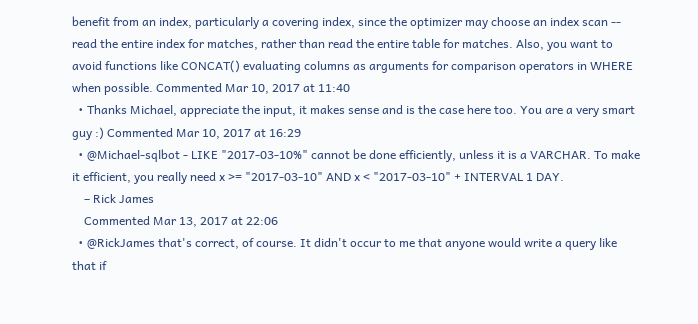benefit from an index, particularly a covering index, since the optimizer may choose an index scan -- read the entire index for matches, rather than read the entire table for matches. Also, you want to avoid functions like CONCAT() evaluating columns as arguments for comparison operators in WHERE when possible. Commented Mar 10, 2017 at 11:40
  • Thanks Michael, appreciate the input, it makes sense and is the case here too. You are a very smart guy :) Commented Mar 10, 2017 at 16:29
  • @Michael-sqlbot - LIKE "2017-03-10%" cannot be done efficiently, unless it is a VARCHAR. To make it efficient, you really need x >= "2017-03-10" AND x < "2017-03-10" + INTERVAL 1 DAY.
    – Rick James
    Commented Mar 13, 2017 at 22:06
  • @RickJames that's correct, of course. It didn't occur to me that anyone would write a query like that if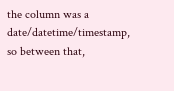the column was a date/datetime/timestamp, so between that,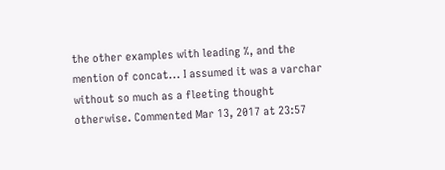the other examples with leading %, and the mention of concat... I assumed it was a varchar without so much as a fleeting thought otherwise. Commented Mar 13, 2017 at 23:57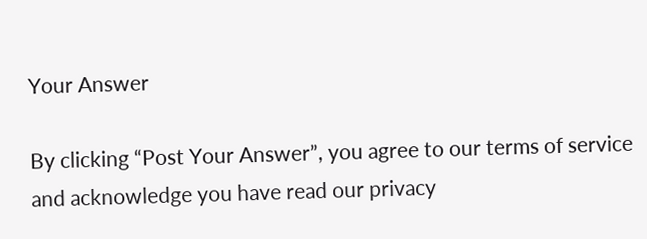Your Answer

By clicking “Post Your Answer”, you agree to our terms of service and acknowledge you have read our privacy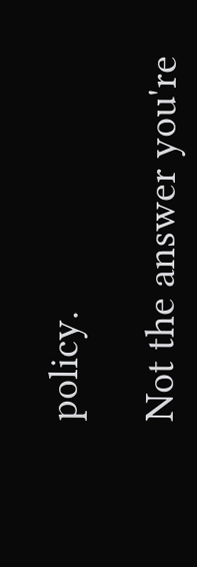policy.

Not the answer you're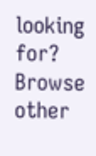looking for? Browse other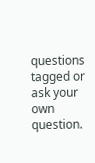questions tagged or ask your own question.